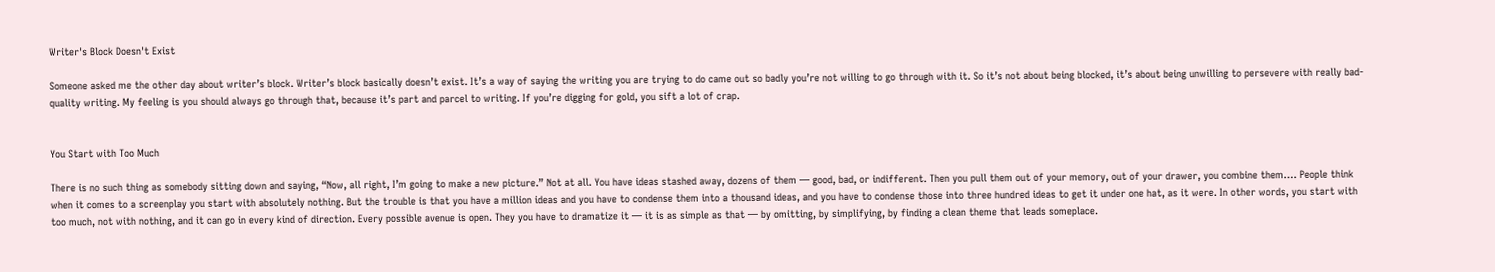Writer's Block Doesn't Exist

Someone asked me the other day about writer’s block. Writer’s block basically doesn’t exist. It’s a way of saying the writing you are trying to do came out so badly you’re not willing to go through with it. So it’s not about being blocked, it’s about being unwilling to persevere with really bad-quality writing. My feeling is you should always go through that, because it’s part and parcel to writing. If you’re digging for gold, you sift a lot of crap.


You Start with Too Much

There is no such thing as somebody sitting down and saying, “Now, all right, I’m going to make a new picture.” Not at all. You have ideas stashed away, dozens of them — good, bad, or indifferent. Then you pull them out of your memory, out of your drawer, you combine them…. People think when it comes to a screenplay you start with absolutely nothing. But the trouble is that you have a million ideas and you have to condense them into a thousand ideas, and you have to condense those into three hundred ideas to get it under one hat, as it were. In other words, you start with too much, not with nothing, and it can go in every kind of direction. Every possible avenue is open. They you have to dramatize it — it is as simple as that — by omitting, by simplifying, by finding a clean theme that leads someplace.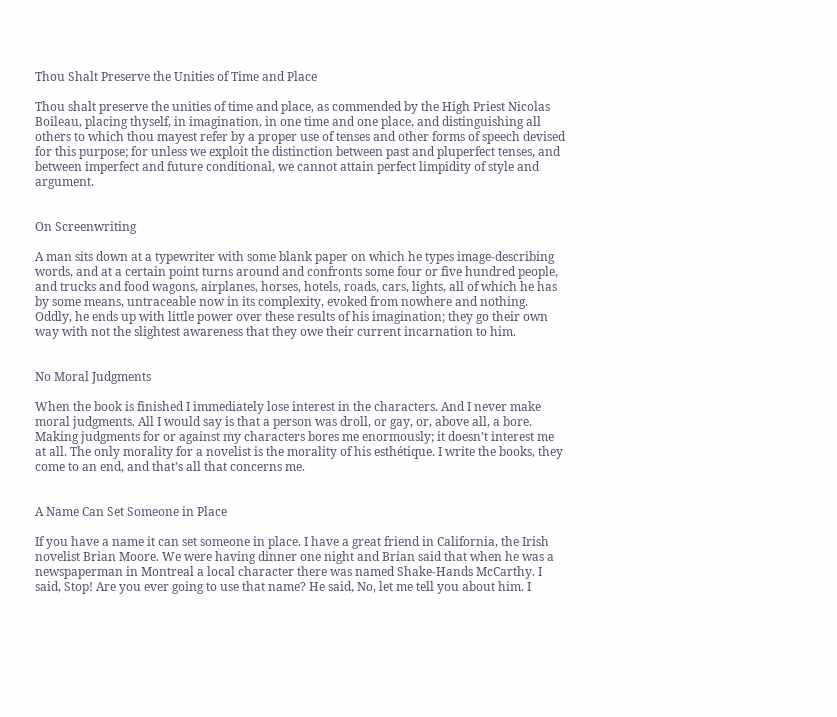Thou Shalt Preserve the Unities of Time and Place

Thou shalt preserve the unities of time and place, as commended by the High Priest Nicolas Boileau, placing thyself, in imagination, in one time and one place, and distinguishing all others to which thou mayest refer by a proper use of tenses and other forms of speech devised for this purpose; for unless we exploit the distinction between past and pluperfect tenses, and between imperfect and future conditional, we cannot attain perfect limpidity of style and argument.


On Screenwriting

A man sits down at a typewriter with some blank paper on which he types image-describing words, and at a certain point turns around and confronts some four or five hundred people, and trucks and food wagons, airplanes, horses, hotels, roads, cars, lights, all of which he has by some means, untraceable now in its complexity, evoked from nowhere and nothing. Oddly, he ends up with little power over these results of his imagination; they go their own way with not the slightest awareness that they owe their current incarnation to him.


No Moral Judgments

When the book is finished I immediately lose interest in the characters. And I never make moral judgments. All I would say is that a person was droll, or gay, or, above all, a bore. Making judgments for or against my characters bores me enormously; it doesn’t interest me at all. The only morality for a novelist is the morality of his esthétique. I write the books, they come to an end, and that’s all that concerns me.


A Name Can Set Someone in Place

If you have a name it can set someone in place. I have a great friend in California, the Irish novelist Brian Moore. We were having dinner one night and Brian said that when he was a newspaperman in Montreal a local character there was named Shake-Hands McCarthy. I said, Stop! Are you ever going to use that name? He said, No, let me tell you about him. I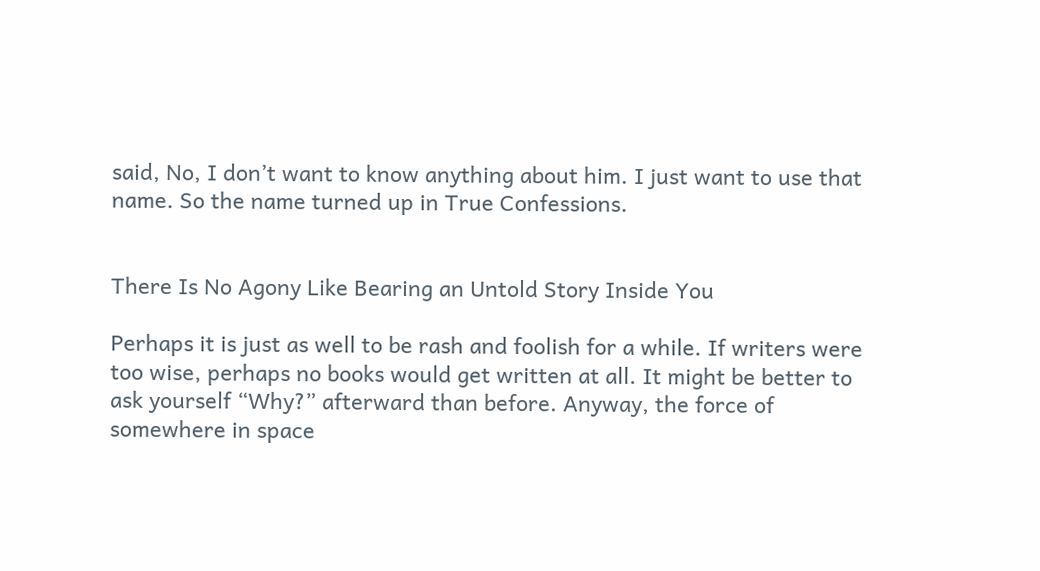said, No, I don’t want to know anything about him. I just want to use that name. So the name turned up in True Confessions.


There Is No Agony Like Bearing an Untold Story Inside You

Perhaps it is just as well to be rash and foolish for a while. If writers were too wise, perhaps no books would get written at all. It might be better to ask yourself “Why?” afterward than before. Anyway, the force of somewhere in space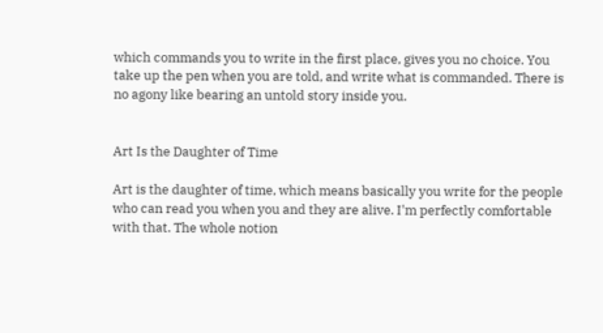which commands you to write in the first place, gives you no choice. You take up the pen when you are told, and write what is commanded. There is no agony like bearing an untold story inside you.


Art Is the Daughter of Time

Art is the daughter of time, which means basically you write for the people who can read you when you and they are alive. I'm perfectly comfortable with that. The whole notion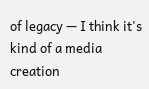of legacy — I think it's kind of a media creation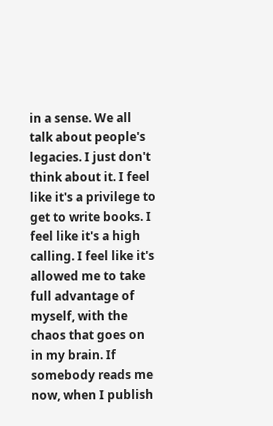in a sense. We all talk about people's legacies. I just don't think about it. I feel like it's a privilege to get to write books. I feel like it's a high calling. I feel like it's allowed me to take full advantage of myself, with the chaos that goes on in my brain. If somebody reads me now, when I publish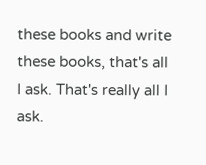these books and write these books, that's all I ask. That's really all I ask.